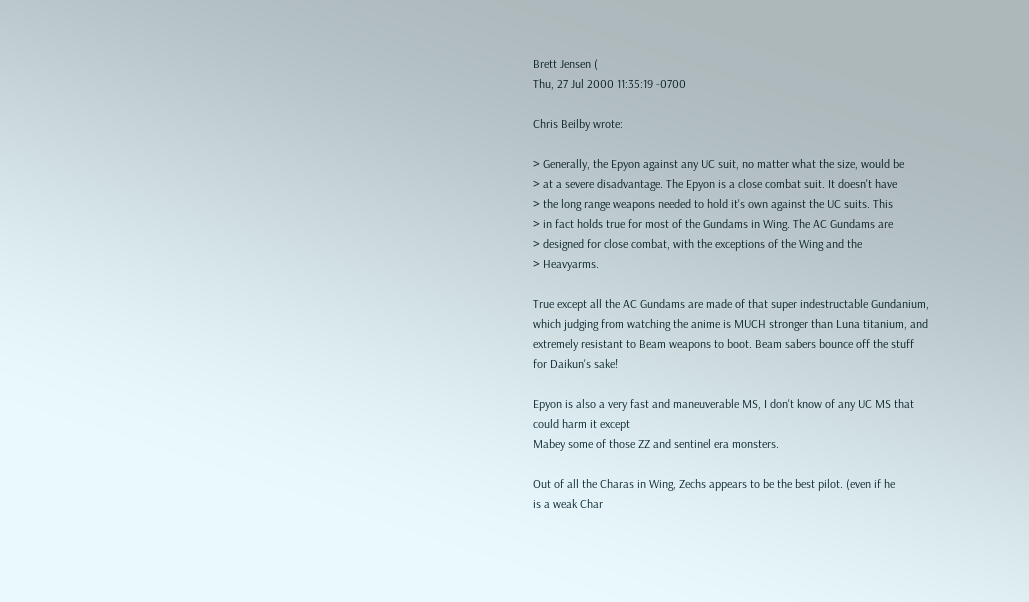Brett Jensen (
Thu, 27 Jul 2000 11:35:19 -0700

Chris Beilby wrote:

> Generally, the Epyon against any UC suit, no matter what the size, would be
> at a severe disadvantage. The Epyon is a close combat suit. It doesn't have
> the long range weapons needed to hold it's own against the UC suits. This
> in fact holds true for most of the Gundams in Wing. The AC Gundams are
> designed for close combat, with the exceptions of the Wing and the
> Heavyarms.

True except all the AC Gundams are made of that super indestructable Gundanium,
which judging from watching the anime is MUCH stronger than Luna titanium, and
extremely resistant to Beam weapons to boot. Beam sabers bounce off the stuff
for Daikun's sake!

Epyon is also a very fast and maneuverable MS, I don't know of any UC MS that
could harm it except
Mabey some of those ZZ and sentinel era monsters.

Out of all the Charas in Wing, Zechs appears to be the best pilot. (even if he
is a weak Char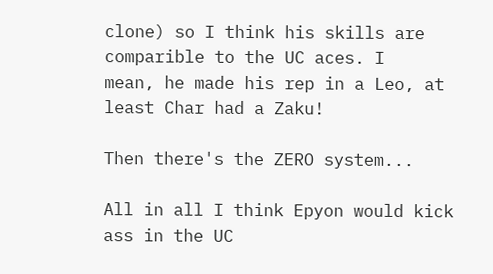clone) so I think his skills are comparible to the UC aces. I
mean, he made his rep in a Leo, at least Char had a Zaku!

Then there's the ZERO system...

All in all I think Epyon would kick ass in the UC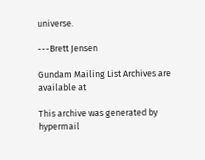universe.

---Brett Jensen

Gundam Mailing List Archives are available at

This archive was generated by hypermail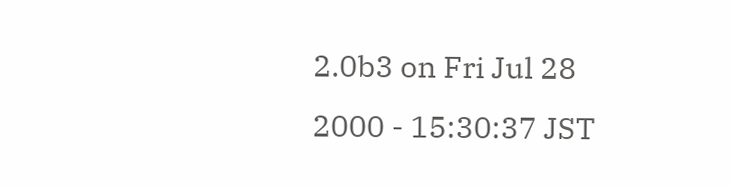2.0b3 on Fri Jul 28 2000 - 15:30:37 JST